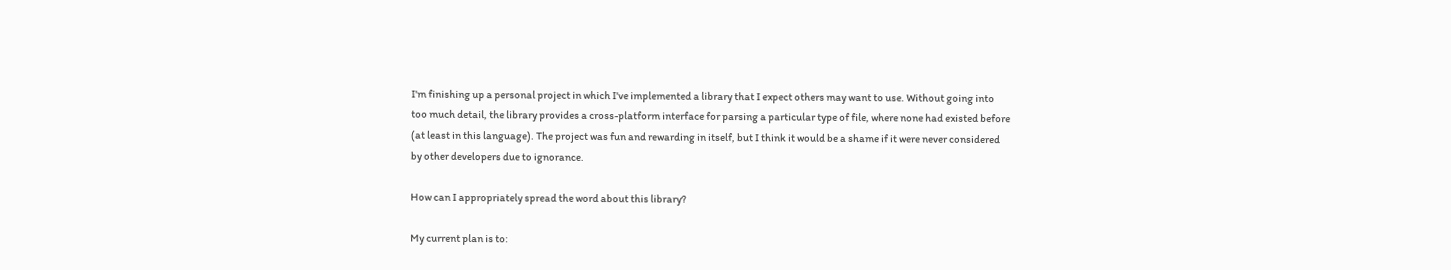I'm finishing up a personal project in which I've implemented a library that I expect others may want to use. Without going into too much detail, the library provides a cross-platform interface for parsing a particular type of file, where none had existed before (at least in this language). The project was fun and rewarding in itself, but I think it would be a shame if it were never considered by other developers due to ignorance.

How can I appropriately spread the word about this library?

My current plan is to: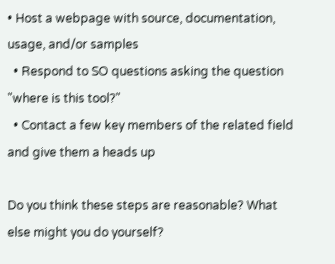• Host a webpage with source, documentation, usage, and/or samples
  • Respond to SO questions asking the question "where is this tool?"
  • Contact a few key members of the related field and give them a heads up

Do you think these steps are reasonable? What else might you do yourself?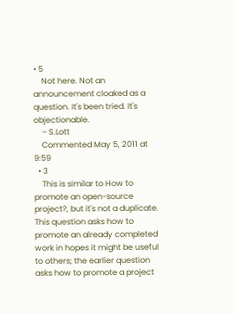• 5
    Not here. Not an announcement cloaked as a question. It's been tried. It's objectionable.
    – S.Lott
    Commented May 5, 2011 at 9:59
  • 3
    This is similar to How to promote an open-source project?, but it's not a duplicate. This question asks how to promote an already completed work in hopes it might be useful to others; the earlier question asks how to promote a project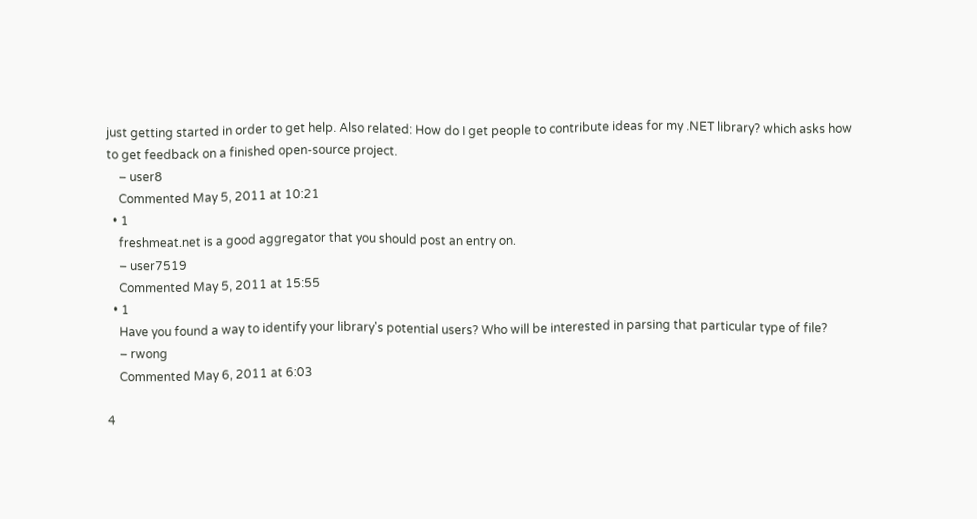just getting started in order to get help. Also related: How do I get people to contribute ideas for my .NET library? which asks how to get feedback on a finished open-source project.
    – user8
    Commented May 5, 2011 at 10:21
  • 1
    freshmeat.net is a good aggregator that you should post an entry on.
    – user7519
    Commented May 5, 2011 at 15:55
  • 1
    Have you found a way to identify your library's potential users? Who will be interested in parsing that particular type of file?
    – rwong
    Commented May 6, 2011 at 6:03

4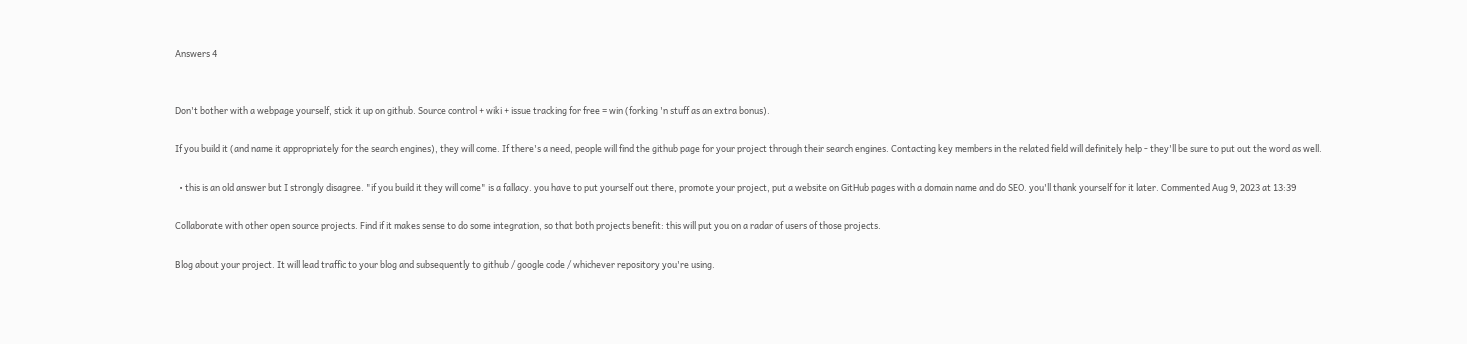Answers 4


Don't bother with a webpage yourself, stick it up on github. Source control + wiki + issue tracking for free = win (forking 'n stuff as an extra bonus).

If you build it (and name it appropriately for the search engines), they will come. If there's a need, people will find the github page for your project through their search engines. Contacting key members in the related field will definitely help - they'll be sure to put out the word as well.

  • this is an old answer but I strongly disagree. "if you build it they will come" is a fallacy. you have to put yourself out there, promote your project, put a website on GitHub pages with a domain name and do SEO. you'll thank yourself for it later. Commented Aug 9, 2023 at 13:39

Collaborate with other open source projects. Find if it makes sense to do some integration, so that both projects benefit: this will put you on a radar of users of those projects.

Blog about your project. It will lead traffic to your blog and subsequently to github / google code / whichever repository you're using.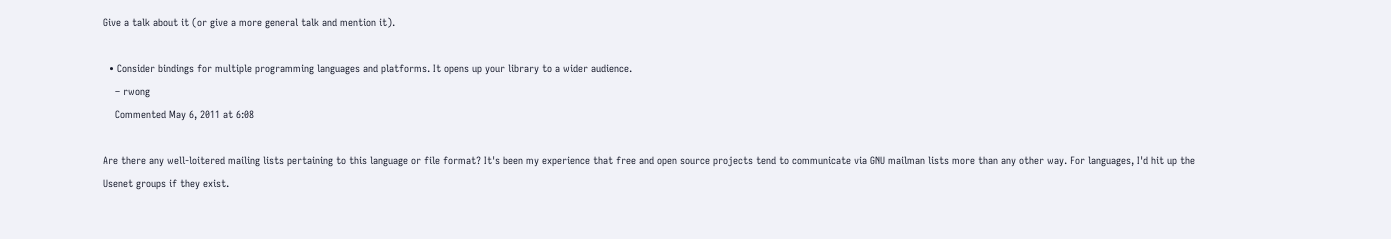Give a talk about it (or give a more general talk and mention it).

  • Consider bindings for multiple programming languages and platforms. It opens up your library to a wider audience.
    – rwong
    Commented May 6, 2011 at 6:08

Are there any well-loitered mailing lists pertaining to this language or file format? It's been my experience that free and open source projects tend to communicate via GNU mailman lists more than any other way. For languages, I'd hit up the Usenet groups if they exist.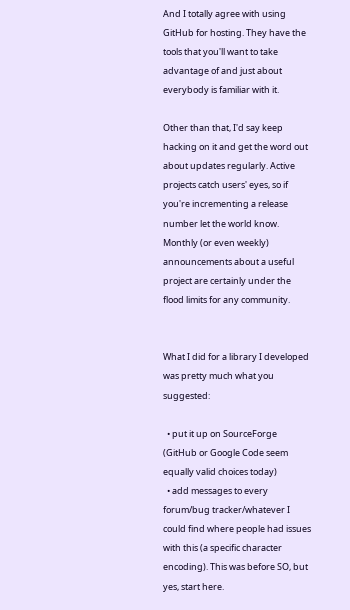And I totally agree with using GitHub for hosting. They have the tools that you'll want to take advantage of and just about everybody is familiar with it.

Other than that, I'd say keep hacking on it and get the word out about updates regularly. Active projects catch users' eyes, so if you're incrementing a release number let the world know. Monthly (or even weekly) announcements about a useful project are certainly under the flood limits for any community.


What I did for a library I developed was pretty much what you suggested:

  • put it up on SourceForge (GitHub or Google Code seem equally valid choices today)
  • add messages to every forum/bug tracker/whatever I could find where people had issues with this (a specific character encoding). This was before SO, but yes, start here.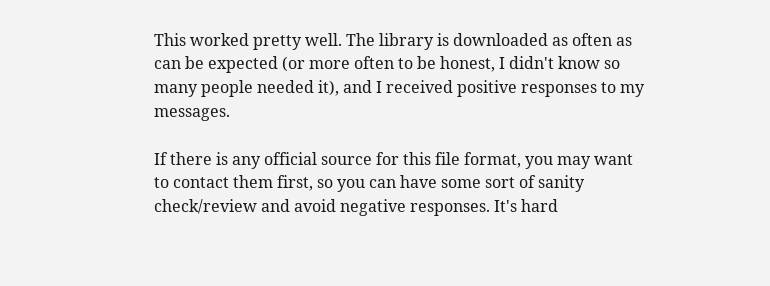This worked pretty well. The library is downloaded as often as can be expected (or more often to be honest, I didn't know so many people needed it), and I received positive responses to my messages.

If there is any official source for this file format, you may want to contact them first, so you can have some sort of sanity check/review and avoid negative responses. It's hard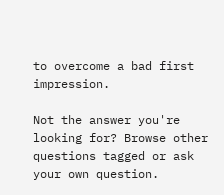to overcome a bad first impression.

Not the answer you're looking for? Browse other questions tagged or ask your own question.